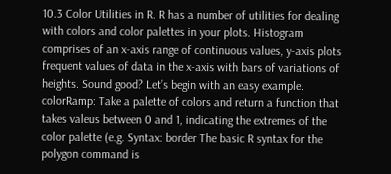10.3 Color Utilities in R. R has a number of utilities for dealing with colors and color palettes in your plots. Histogram comprises of an x-axis range of continuous values, y-axis plots frequent values of data in the x-axis with bars of variations of heights. Sound good? Let’s begin with an easy example. colorRamp: Take a palette of colors and return a function that takes valeus between 0 and 1, indicating the extremes of the color palette (e.g. Syntax: border The basic R syntax for the polygon command is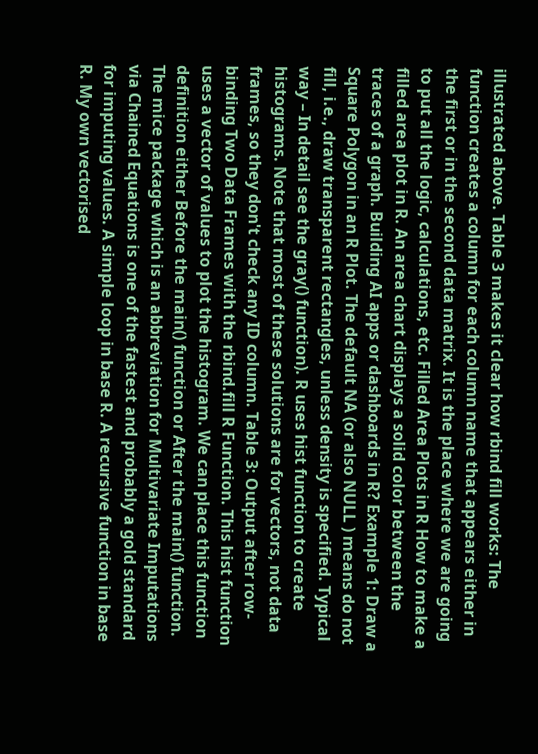illustrated above. Table 3 makes it clear how rbind fill works: The function creates a column for each column name that appears either in the first or in the second data matrix. It is the place where we are going to put all the logic, calculations, etc. Filled Area Plots in R How to make a filled area plot in R. An area chart displays a solid color between the traces of a graph. Building AI apps or dashboards in R? Example 1: Draw a Square Polygon in an R Plot. The default NA (or also NULL ) means do not fill, i.e., draw transparent rectangles, unless density is specified. Typical way – In detail see the gray() function). R uses hist function to create histograms. Note that most of these solutions are for vectors, not data frames, so they don't check any ID column. Table 3: Output after row-binding Two Data Frames with the rbind.fill R Function. This hist function uses a vector of values to plot the histogram. We can place this function definition either Before the main() function or After the main() function. The mice package which is an abbreviation for Multivariate Imputations via Chained Equations is one of the fastest and probably a gold standard for imputing values. A simple loop in base R. A recursive function in base R. My own vectorised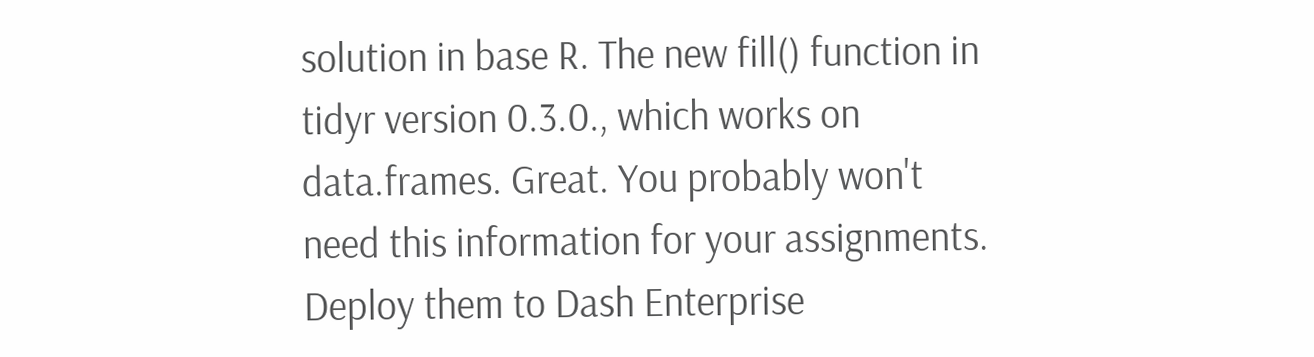solution in base R. The new fill() function in tidyr version 0.3.0., which works on data.frames. Great. You probably won't need this information for your assignments. Deploy them to Dash Enterprise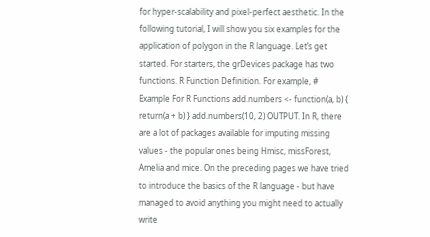for hyper-scalability and pixel-perfect aesthetic. In the following tutorial, I will show you six examples for the application of polygon in the R language. Let’s get started. For starters, the grDevices package has two functions. R Function Definition. For example, # Example For R Functions add.numbers <- function(a, b) { return(a + b) } add.numbers(10, 2) OUTPUT. In R, there are a lot of packages available for imputing missing values - the popular ones being Hmisc, missForest, Amelia and mice. On the preceding pages we have tried to introduce the basics of the R language - but have managed to avoid anything you might need to actually write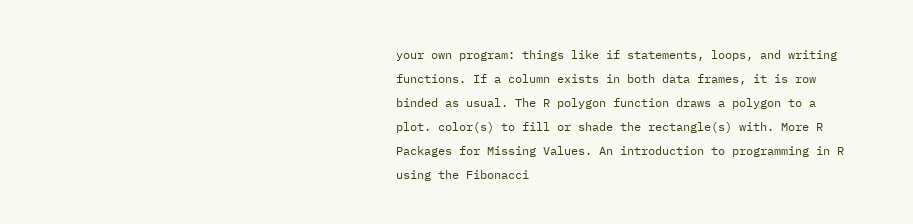your own program: things like if statements, loops, and writing functions. If a column exists in both data frames, it is row binded as usual. The R polygon function draws a polygon to a plot. color(s) to fill or shade the rectangle(s) with. More R Packages for Missing Values. An introduction to programming in R using the Fibonacci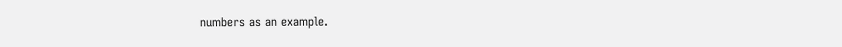numbers as an example.